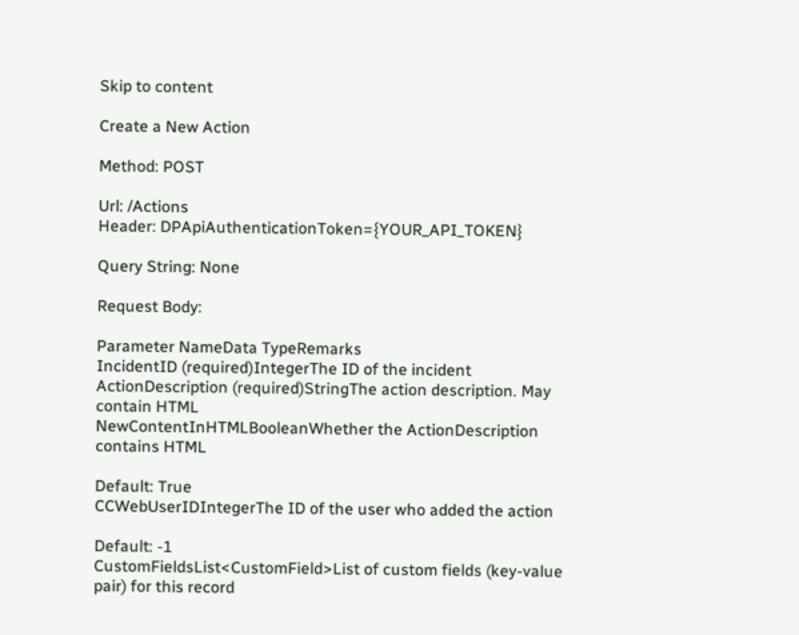Skip to content

Create a New Action

Method: POST

Url: /Actions
Header: DPApiAuthenticationToken={YOUR_API_TOKEN}

Query String: None

Request Body:

Parameter NameData TypeRemarks
IncidentID (required)IntegerThe ID of the incident
ActionDescription (required)StringThe action description. May contain HTML
NewContentInHTMLBooleanWhether the ActionDescription contains HTML

Default: True
CCWebUserIDIntegerThe ID of the user who added the action

Default: -1
CustomFieldsList<CustomField>List of custom fields (key-value pair) for this record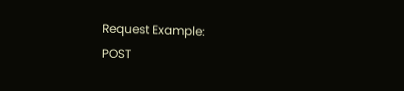Request Example:
POST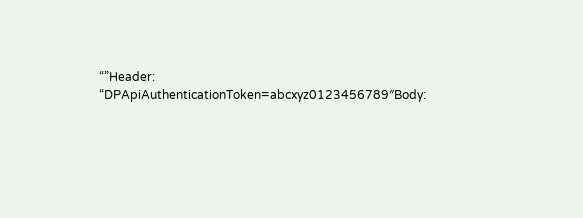“”Header: “DPApiAuthenticationToken=abcxyz0123456789″Body: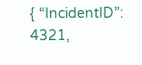{ “IncidentID”: 4321,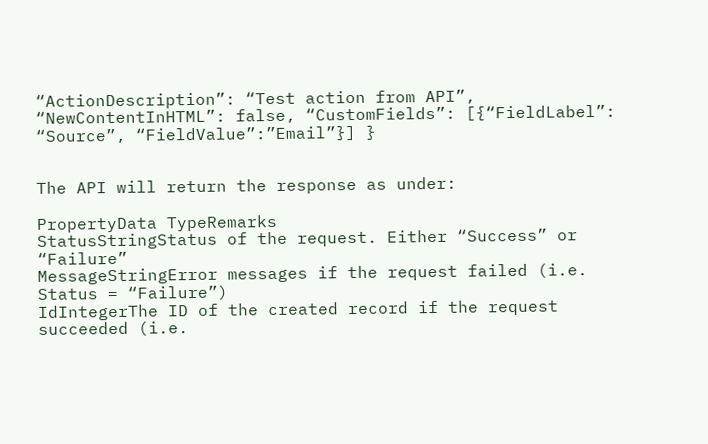“ActionDescription”: “Test action from API”, “NewContentInHTML”: false, “CustomFields”: [{“FieldLabel”: “Source”, “FieldValue”:”Email”}] }


The API will return the response as under:

PropertyData TypeRemarks
StatusStringStatus of the request. Either “Success” or “Failure”
MessageStringError messages if the request failed (i.e. Status = “Failure”)
IdIntegerThe ID of the created record if the request succeeded (i.e.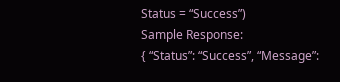Status = “Success”)
Sample Response:
{ “Status”: “Success”, “Message”: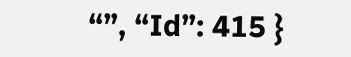“”, “Id”: 415 }